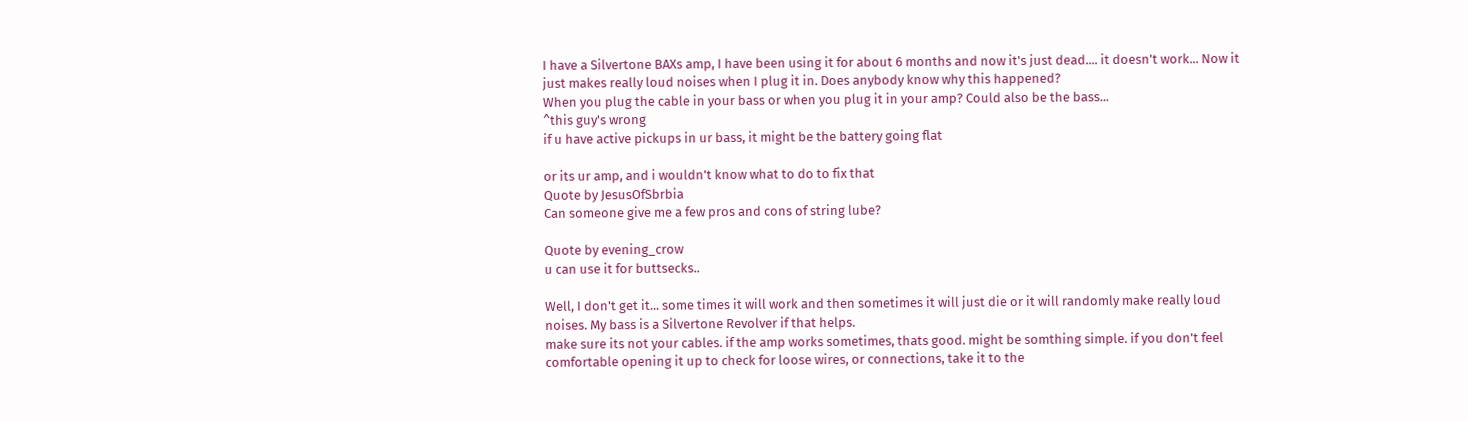I have a Silvertone BAXs amp, I have been using it for about 6 months and now it's just dead.... it doesn't work... Now it just makes really loud noises when I plug it in. Does anybody know why this happened?
When you plug the cable in your bass or when you plug it in your amp? Could also be the bass...
^this guy's wrong
if u have active pickups in ur bass, it might be the battery going flat

or its ur amp, and i wouldn't know what to do to fix that
Quote by JesusOfSbrbia
Can someone give me a few pros and cons of string lube?

Quote by evening_crow
u can use it for buttsecks..

Well, I don't get it... some times it will work and then sometimes it will just die or it will randomly make really loud noises. My bass is a Silvertone Revolver if that helps.
make sure its not your cables. if the amp works sometimes, thats good. might be somthing simple. if you don't feel comfortable opening it up to check for loose wires, or connections, take it to the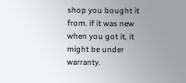shop you bought it from. if it was new when you got it, it might be under warranty.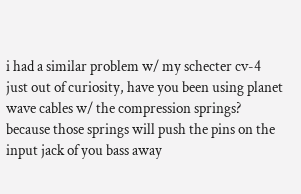i had a similar problem w/ my schecter cv-4
just out of curiosity, have you been using planet wave cables w/ the compression springs?
because those springs will push the pins on the input jack of you bass away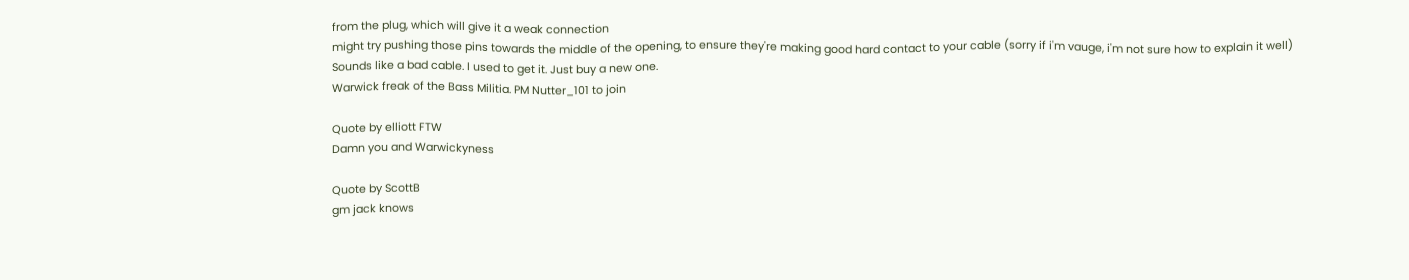from the plug, which will give it a weak connection
might try pushing those pins towards the middle of the opening, to ensure they're making good hard contact to your cable (sorry if i'm vauge, i'm not sure how to explain it well)
Sounds like a bad cable. I used to get it. Just buy a new one.
Warwick freak of the Bass Militia. PM Nutter_101 to join

Quote by elliott FTW
Damn you and Warwickyness

Quote by ScottB
gm jack knows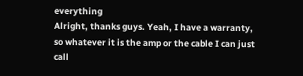everything
Alright, thanks guys. Yeah, I have a warranty, so whatever it is the amp or the cable I can just call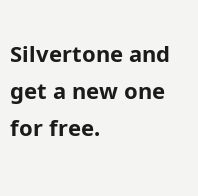Silvertone and get a new one for free.